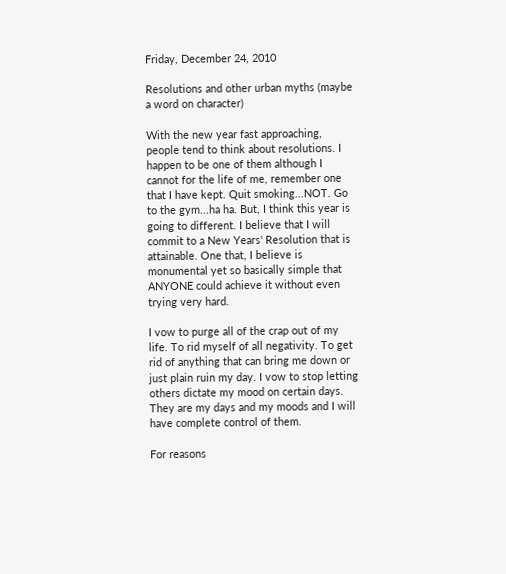Friday, December 24, 2010

Resolutions and other urban myths (maybe a word on character)

With the new year fast approaching, people tend to think about resolutions. I happen to be one of them although I cannot for the life of me, remember one that I have kept. Quit smoking...NOT. Go to the gym...ha ha. But, I think this year is going to different. I believe that I will commit to a New Years' Resolution that is attainable. One that, I believe is monumental yet so basically simple that ANYONE could achieve it without even trying very hard.

I vow to purge all of the crap out of my life. To rid myself of all negativity. To get rid of anything that can bring me down or just plain ruin my day. I vow to stop letting others dictate my mood on certain days. They are my days and my moods and I will have complete control of them.

For reasons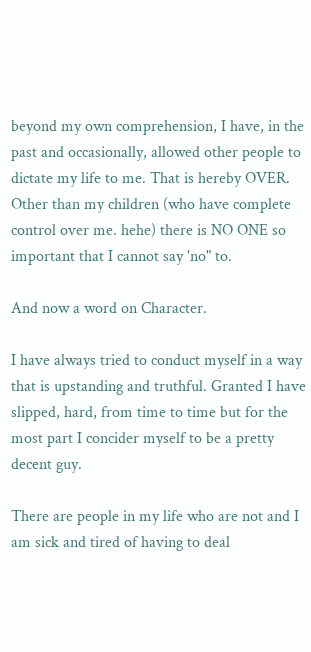beyond my own comprehension, I have, in the past and occasionally, allowed other people to dictate my life to me. That is hereby OVER. Other than my children (who have complete control over me. hehe) there is NO ONE so important that I cannot say 'no" to.

And now a word on Character.

I have always tried to conduct myself in a way that is upstanding and truthful. Granted I have slipped, hard, from time to time but for the most part I concider myself to be a pretty decent guy.

There are people in my life who are not and I am sick and tired of having to deal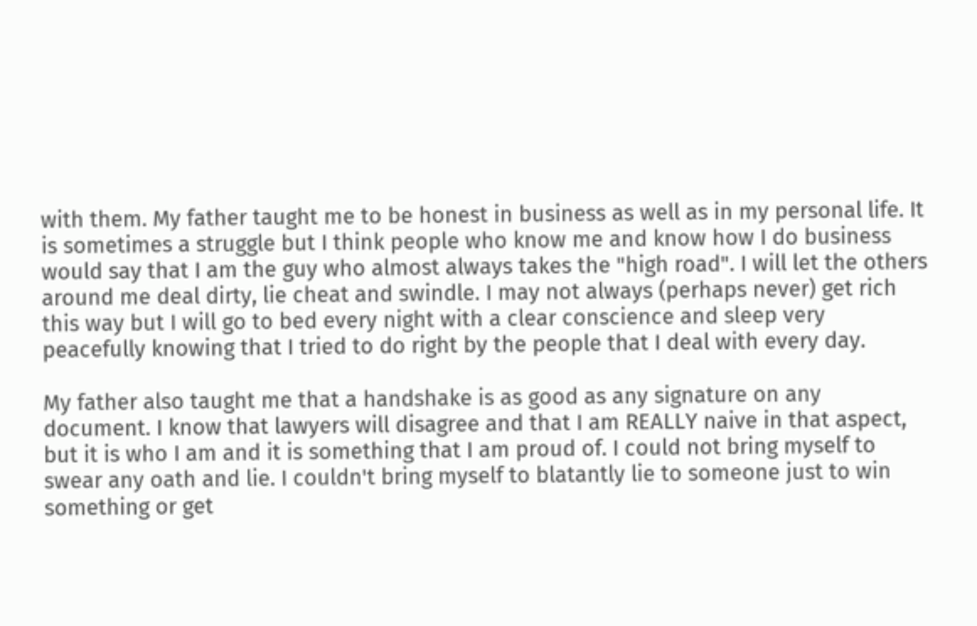with them. My father taught me to be honest in business as well as in my personal life. It is sometimes a struggle but I think people who know me and know how I do business would say that I am the guy who almost always takes the "high road". I will let the others around me deal dirty, lie cheat and swindle. I may not always (perhaps never) get rich this way but I will go to bed every night with a clear conscience and sleep very peacefully knowing that I tried to do right by the people that I deal with every day.

My father also taught me that a handshake is as good as any signature on any document. I know that lawyers will disagree and that I am REALLY naive in that aspect, but it is who I am and it is something that I am proud of. I could not bring myself to swear any oath and lie. I couldn't bring myself to blatantly lie to someone just to win something or get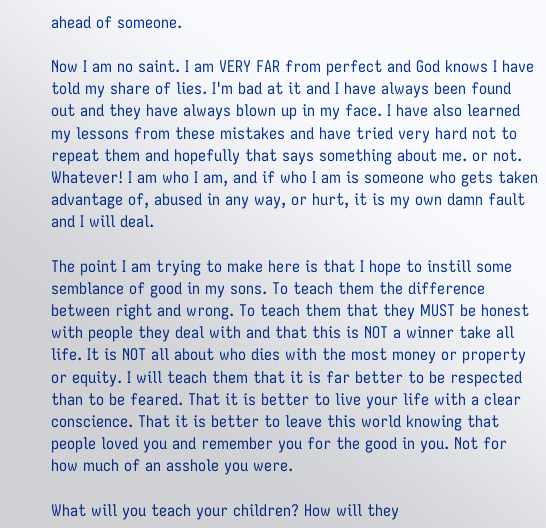ahead of someone.

Now I am no saint. I am VERY FAR from perfect and God knows I have told my share of lies. I'm bad at it and I have always been found out and they have always blown up in my face. I have also learned my lessons from these mistakes and have tried very hard not to repeat them and hopefully that says something about me. or not. Whatever! I am who I am, and if who I am is someone who gets taken advantage of, abused in any way, or hurt, it is my own damn fault and I will deal.

The point I am trying to make here is that I hope to instill some semblance of good in my sons. To teach them the difference between right and wrong. To teach them that they MUST be honest with people they deal with and that this is NOT a winner take all life. It is NOT all about who dies with the most money or property or equity. I will teach them that it is far better to be respected than to be feared. That it is better to live your life with a clear conscience. That it is better to leave this world knowing that people loved you and remember you for the good in you. Not for how much of an asshole you were.

What will you teach your children? How will they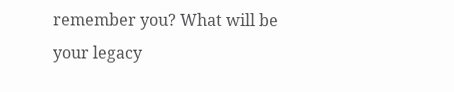remember you? What will be your legacy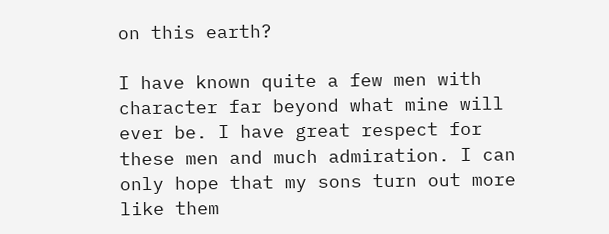on this earth?

I have known quite a few men with character far beyond what mine will ever be. I have great respect for these men and much admiration. I can only hope that my sons turn out more like them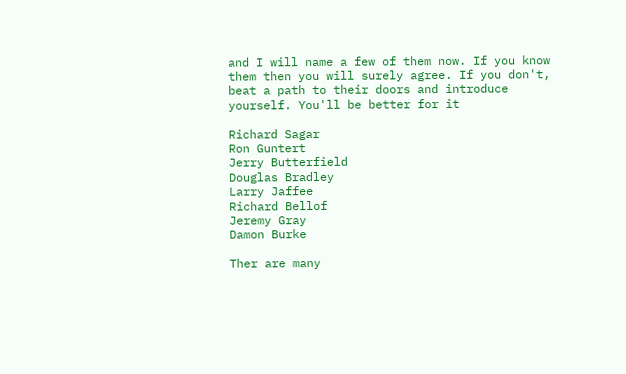and I will name a few of them now. If you know them then you will surely agree. If you don't, beat a path to their doors and introduce yourself. You'll be better for it

Richard Sagar
Ron Guntert
Jerry Butterfield
Douglas Bradley
Larry Jaffee
Richard Bellof
Jeremy Gray
Damon Burke

Ther are many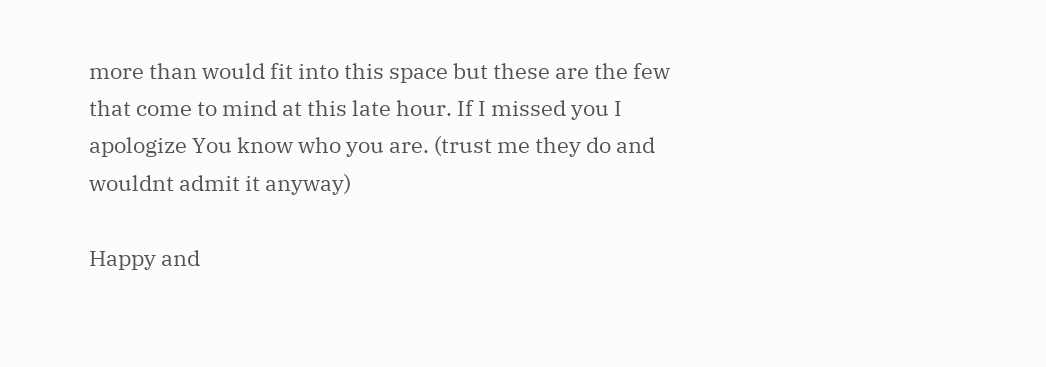more than would fit into this space but these are the few that come to mind at this late hour. If I missed you I apologize You know who you are. (trust me they do and wouldnt admit it anyway)

Happy and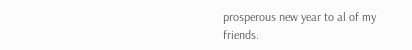prosperous new year to al of my friends.